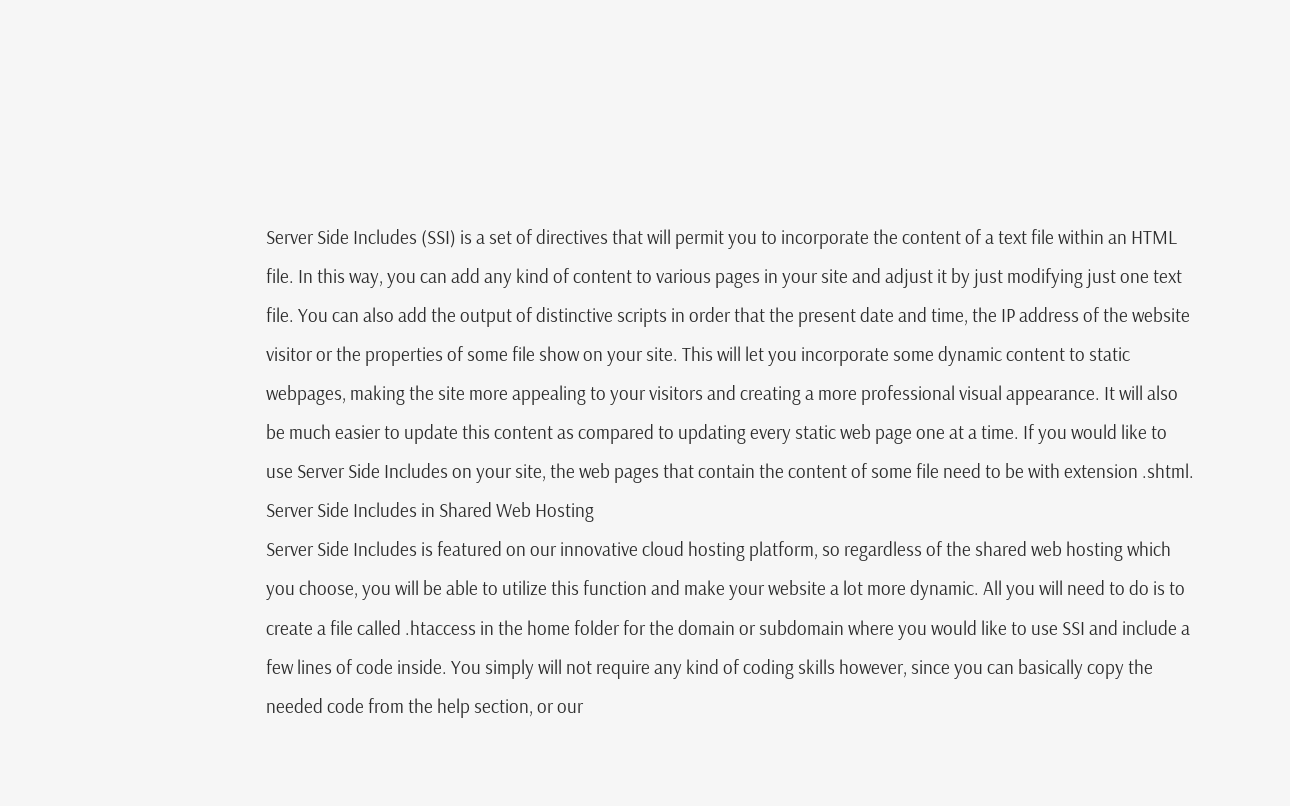Server Side Includes (SSI) is a set of directives that will permit you to incorporate the content of a text file within an HTML file. In this way, you can add any kind of content to various pages in your site and adjust it by just modifying just one text file. You can also add the output of distinctive scripts in order that the present date and time, the IP address of the website visitor or the properties of some file show on your site. This will let you incorporate some dynamic content to static webpages, making the site more appealing to your visitors and creating a more professional visual appearance. It will also be much easier to update this content as compared to updating every static web page one at a time. If you would like to use Server Side Includes on your site, the web pages that contain the content of some file need to be with extension .shtml.
Server Side Includes in Shared Web Hosting
Server Side Includes is featured on our innovative cloud hosting platform, so regardless of the shared web hosting which you choose, you will be able to utilize this function and make your website a lot more dynamic. All you will need to do is to create a file called .htaccess in the home folder for the domain or subdomain where you would like to use SSI and include a few lines of code inside. You simply will not require any kind of coding skills however, since you can basically copy the needed code from the help section, or our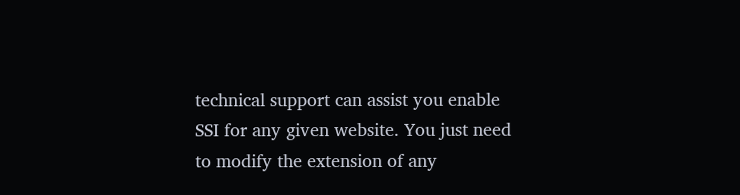technical support can assist you enable SSI for any given website. You just need to modify the extension of any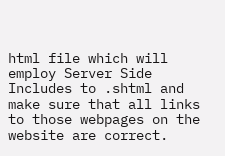html file which will employ Server Side Includes to .shtml and make sure that all links to those webpages on the website are correct.